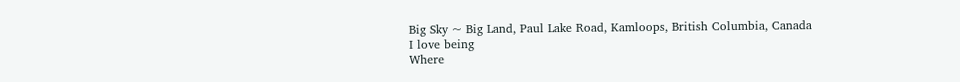Big Sky ~ Big Land, Paul Lake Road, Kamloops, British Columbia, Canada
I love being
Where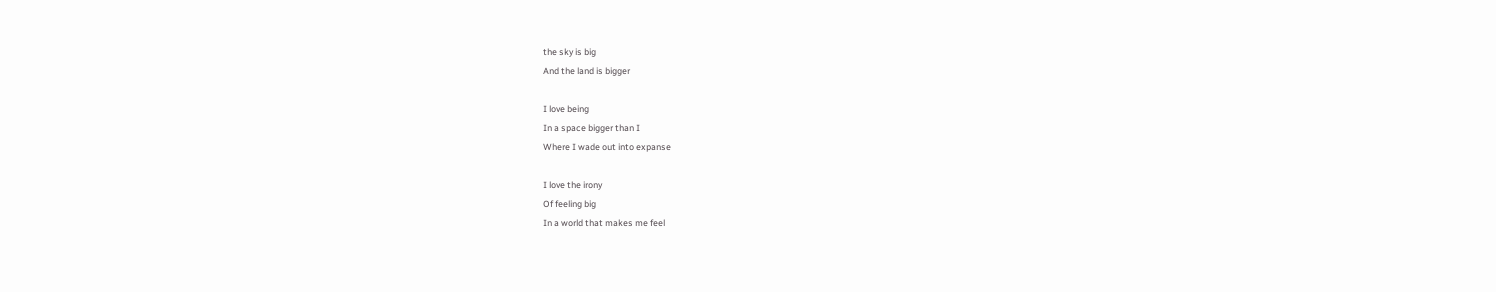the sky is big
And the land is bigger

I love being
In a space bigger than I
Where I wade out into expanse

I love the irony
Of feeling big
In a world that makes me feel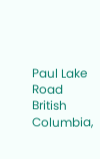Paul Lake Road
British Columbia,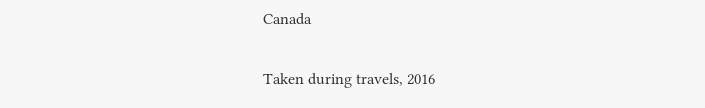Canada

Taken during travels, 2016